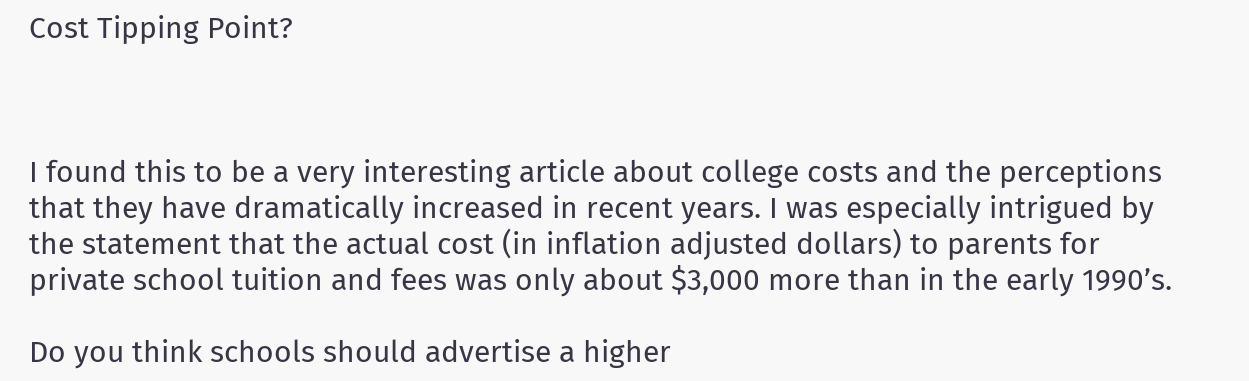Cost Tipping Point?



I found this to be a very interesting article about college costs and the perceptions that they have dramatically increased in recent years. I was especially intrigued by the statement that the actual cost (in inflation adjusted dollars) to parents for private school tuition and fees was only about $3,000 more than in the early 1990’s.

Do you think schools should advertise a higher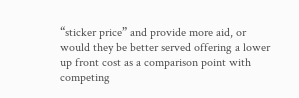“sticker price” and provide more aid, or would they be better served offering a lower up front cost as a comparison point with competing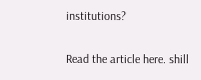institutions?

Read the article here. shill